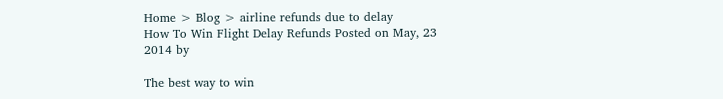Home > Blog > airline refunds due to delay
How To Win Flight Delay Refunds Posted on May, 23 2014 by

The best way to win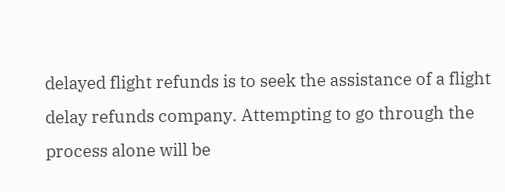delayed flight refunds is to seek the assistance of a flight delay refunds company. Attempting to go through the process alone will be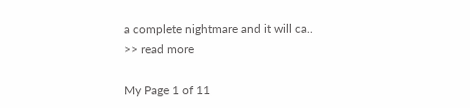a complete nightmare and it will ca..
>> read more

My Page 1 of 11